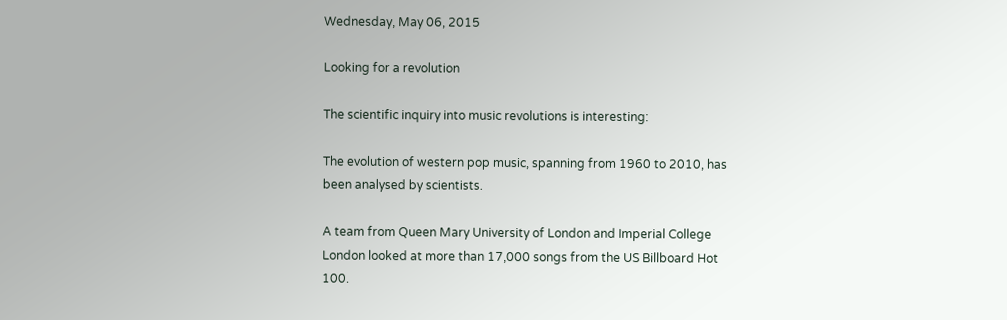Wednesday, May 06, 2015

Looking for a revolution

The scientific inquiry into music revolutions is interesting:

The evolution of western pop music, spanning from 1960 to 2010, has been analysed by scientists.

A team from Queen Mary University of London and Imperial College London looked at more than 17,000 songs from the US Billboard Hot 100.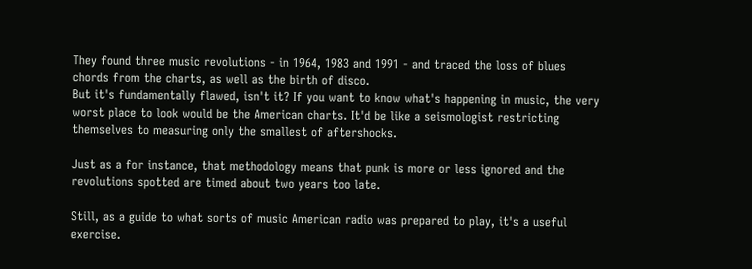They found three music revolutions - in 1964, 1983 and 1991 - and traced the loss of blues chords from the charts, as well as the birth of disco.
But it's fundamentally flawed, isn't it? If you want to know what's happening in music, the very worst place to look would be the American charts. It'd be like a seismologist restricting themselves to measuring only the smallest of aftershocks.

Just as a for instance, that methodology means that punk is more or less ignored and the revolutions spotted are timed about two years too late.

Still, as a guide to what sorts of music American radio was prepared to play, it's a useful exercise.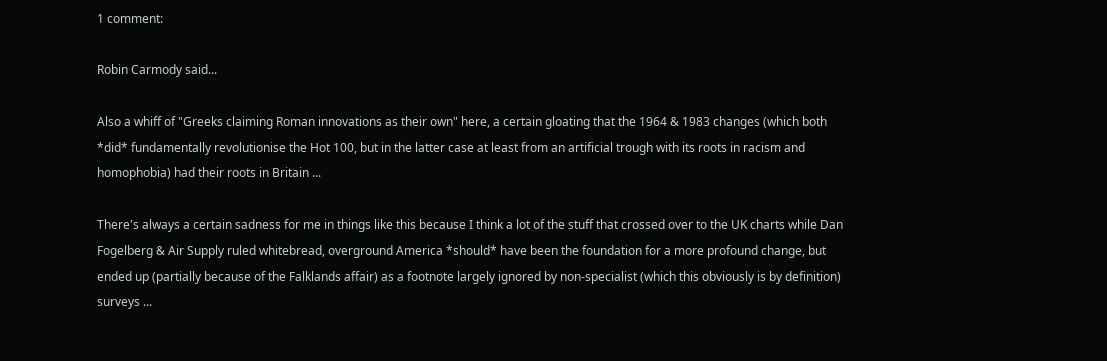1 comment:

Robin Carmody said...

Also a whiff of "Greeks claiming Roman innovations as their own" here, a certain gloating that the 1964 & 1983 changes (which both *did* fundamentally revolutionise the Hot 100, but in the latter case at least from an artificial trough with its roots in racism and homophobia) had their roots in Britain ...

There's always a certain sadness for me in things like this because I think a lot of the stuff that crossed over to the UK charts while Dan Fogelberg & Air Supply ruled whitebread, overground America *should* have been the foundation for a more profound change, but ended up (partially because of the Falklands affair) as a footnote largely ignored by non-specialist (which this obviously is by definition) surveys ...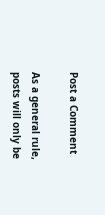Post a Comment

As a general rule, posts will only be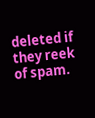deleted if they reek of spam.